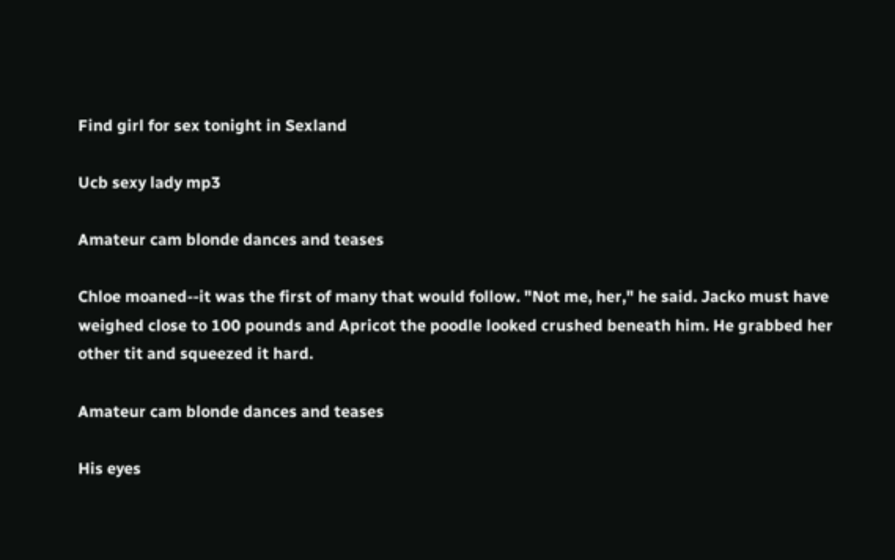Find girl for sex tonight in Sexland

Ucb sexy lady mp3

Amateur cam blonde dances and teases

Chloe moaned--it was the first of many that would follow. "Not me, her," he said. Jacko must have weighed close to 100 pounds and Apricot the poodle looked crushed beneath him. He grabbed her other tit and squeezed it hard.

Amateur cam blonde dances and teases

His eyes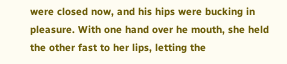were closed now, and his hips were bucking in pleasure. With one hand over he mouth, she held the other fast to her lips, letting the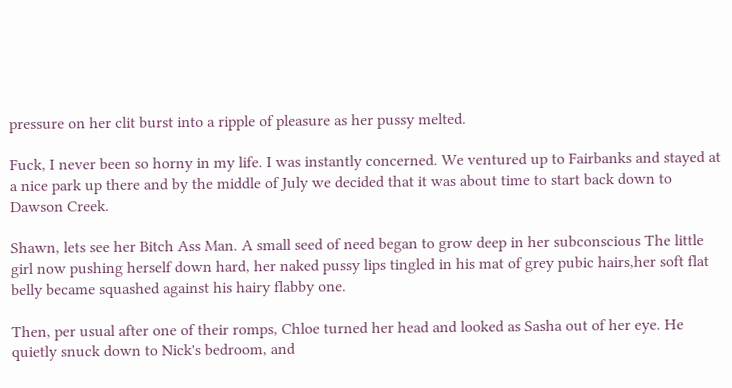pressure on her clit burst into a ripple of pleasure as her pussy melted.

Fuck, I never been so horny in my life. I was instantly concerned. We ventured up to Fairbanks and stayed at a nice park up there and by the middle of July we decided that it was about time to start back down to Dawson Creek.

Shawn, lets see her Bitch Ass Man. A small seed of need began to grow deep in her subconscious The little girl now pushing herself down hard, her naked pussy lips tingled in his mat of grey pubic hairs,her soft flat belly became squashed against his hairy flabby one.

Then, per usual after one of their romps, Chloe turned her head and looked as Sasha out of her eye. He quietly snuck down to Nick's bedroom, and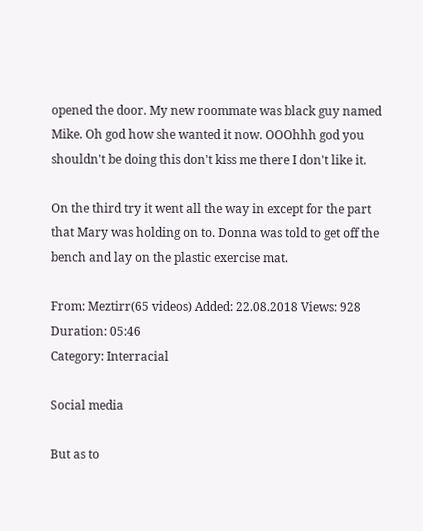opened the door. My new roommate was black guy named Mike. Oh god how she wanted it now. OOOhhh god you shouldn't be doing this don't kiss me there I don't like it.

On the third try it went all the way in except for the part that Mary was holding on to. Donna was told to get off the bench and lay on the plastic exercise mat.

From: Meztirr(65 videos) Added: 22.08.2018 Views: 928 Duration: 05:46
Category: Interracial

Social media

But as to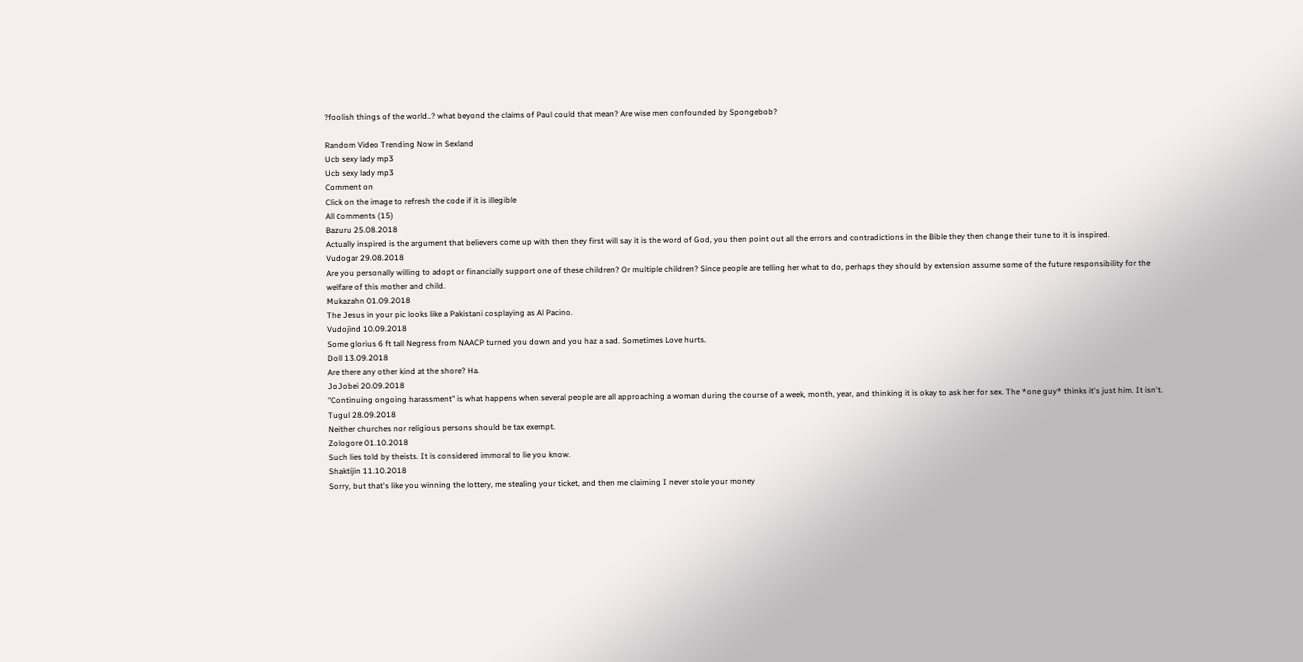?foolish things of the world..? what beyond the claims of Paul could that mean? Are wise men confounded by Spongebob?

Random Video Trending Now in Sexland
Ucb sexy lady mp3
Ucb sexy lady mp3
Comment on
Click on the image to refresh the code if it is illegible
All сomments (15)
Bazuru 25.08.2018
Actually inspired is the argument that believers come up with then they first will say it is the word of God, you then point out all the errors and contradictions in the Bible they then change their tune to it is inspired.
Vudogar 29.08.2018
Are you personally willing to adopt or financially support one of these children? Or multiple children? Since people are telling her what to do, perhaps they should by extension assume some of the future responsibility for the welfare of this mother and child.
Mukazahn 01.09.2018
The Jesus in your pic looks like a Pakistani cosplaying as Al Pacino.
Vudojind 10.09.2018
Some glorius 6 ft tall Negress from NAACP turned you down and you haz a sad. Sometimes Love hurts.
Doll 13.09.2018
Are there any other kind at the shore? Ha.
JoJobei 20.09.2018
"Continuing ongoing harassment" is what happens when several people are all approaching a woman during the course of a week, month, year, and thinking it is okay to ask her for sex. The *one guy* thinks it's just him. It isn't.
Tugul 28.09.2018
Neither churches nor religious persons should be tax exempt.
Zologore 01.10.2018
Such lies told by theists. It is considered immoral to lie you know.
Shaktijin 11.10.2018
Sorry, but that's like you winning the lottery, me stealing your ticket, and then me claiming I never stole your money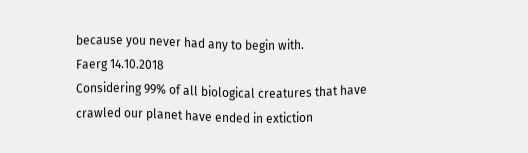because you never had any to begin with.
Faerg 14.10.2018
Considering 99% of all biological creatures that have crawled our planet have ended in extiction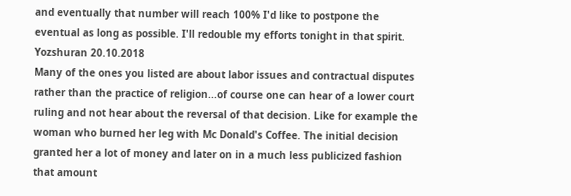and eventually that number will reach 100% I'd like to postpone the eventual as long as possible. I'll redouble my efforts tonight in that spirit.
Yozshuran 20.10.2018
Many of the ones you listed are about labor issues and contractual disputes rather than the practice of religion...of course one can hear of a lower court ruling and not hear about the reversal of that decision. Like for example the woman who burned her leg with Mc Donald's Coffee. The initial decision granted her a lot of money and later on in a much less publicized fashion that amount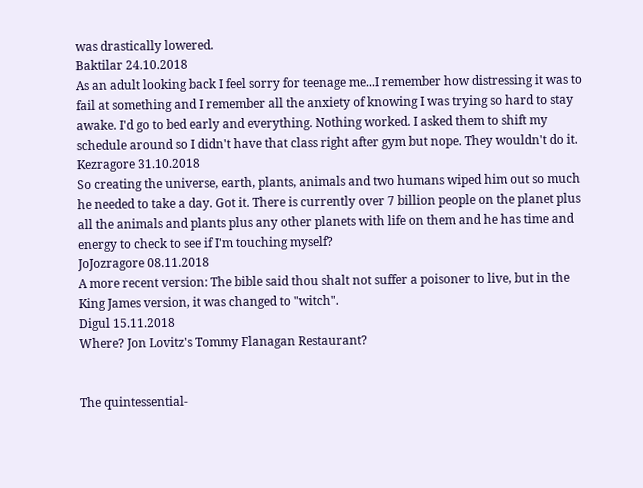was drastically lowered.
Baktilar 24.10.2018
As an adult looking back I feel sorry for teenage me...I remember how distressing it was to fail at something and I remember all the anxiety of knowing I was trying so hard to stay awake. I'd go to bed early and everything. Nothing worked. I asked them to shift my schedule around so I didn't have that class right after gym but nope. They wouldn't do it.
Kezragore 31.10.2018
So creating the universe, earth, plants, animals and two humans wiped him out so much he needed to take a day. Got it. There is currently over 7 billion people on the planet plus all the animals and plants plus any other planets with life on them and he has time and energy to check to see if I'm touching myself?
JoJozragore 08.11.2018
A more recent version: The bible said thou shalt not suffer a poisoner to live, but in the King James version, it was changed to "witch".
Digul 15.11.2018
Where? Jon Lovitz's Tommy Flanagan Restaurant?


The quintessential-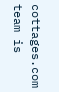cottages.com team is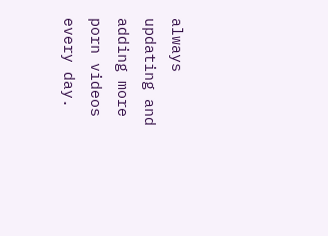always updating and adding more porn videos every day.